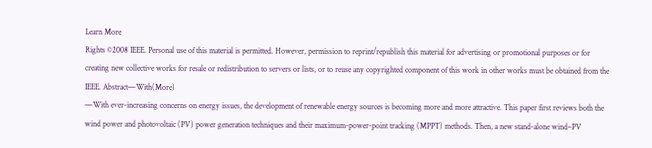Learn More
Rights ©2008 IEEE. Personal use of this material is permitted. However, permission to reprint/republish this material for advertising or promotional purposes or for creating new collective works for resale or redistribution to servers or lists, or to reuse any copyrighted component of this work in other works must be obtained from the IEEE. Abstract—With(More)
—With ever-increasing concerns on energy issues, the development of renewable energy sources is becoming more and more attractive. This paper first reviews both the wind power and photovoltaic (PV) power generation techniques and their maximum-power-point tracking (MPPT) methods. Then, a new stand-alone wind–PV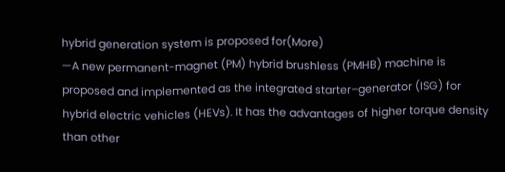hybrid generation system is proposed for(More)
—A new permanent-magnet (PM) hybrid brushless (PMHB) machine is proposed and implemented as the integrated starter–generator (ISG) for hybrid electric vehicles (HEVs). It has the advantages of higher torque density than other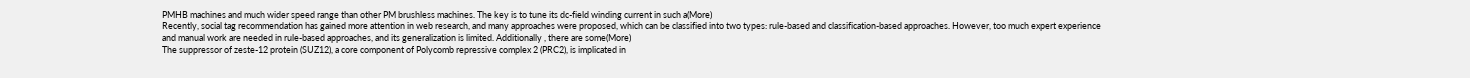PMHB machines and much wider speed range than other PM brushless machines. The key is to tune its dc-field winding current in such a(More)
Recently, social tag recommendation has gained more attention in web research, and many approaches were proposed, which can be classified into two types: rule-based and classification-based approaches. However, too much expert experience and manual work are needed in rule-based approaches, and its generalization is limited. Additionally , there are some(More)
The suppressor of zeste-12 protein (SUZ12), a core component of Polycomb repressive complex 2 (PRC2), is implicated in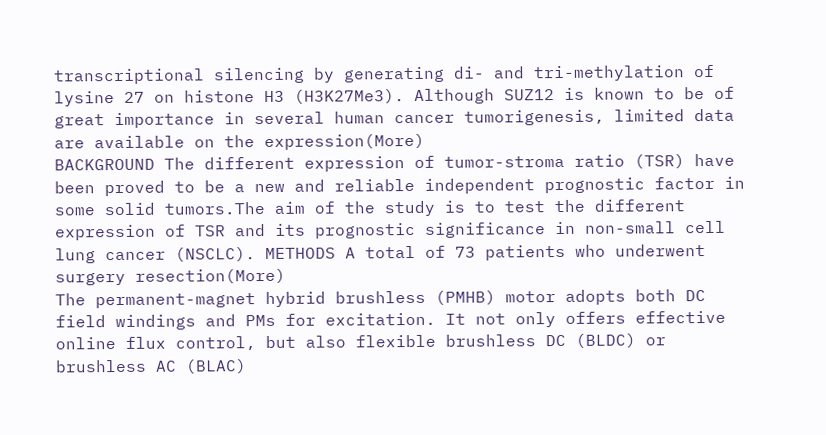transcriptional silencing by generating di- and tri-methylation of lysine 27 on histone H3 (H3K27Me3). Although SUZ12 is known to be of great importance in several human cancer tumorigenesis, limited data are available on the expression(More)
BACKGROUND The different expression of tumor-stroma ratio (TSR) have been proved to be a new and reliable independent prognostic factor in some solid tumors.The aim of the study is to test the different expression of TSR and its prognostic significance in non-small cell lung cancer (NSCLC). METHODS A total of 73 patients who underwent surgery resection(More)
The permanent-magnet hybrid brushless (PMHB) motor adopts both DC field windings and PMs for excitation. It not only offers effective online flux control, but also flexible brushless DC (BLDC) or brushless AC (BLAC)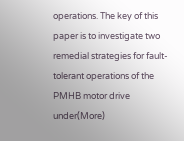operations. The key of this paper is to investigate two remedial strategies for fault-tolerant operations of the PMHB motor drive under(More)